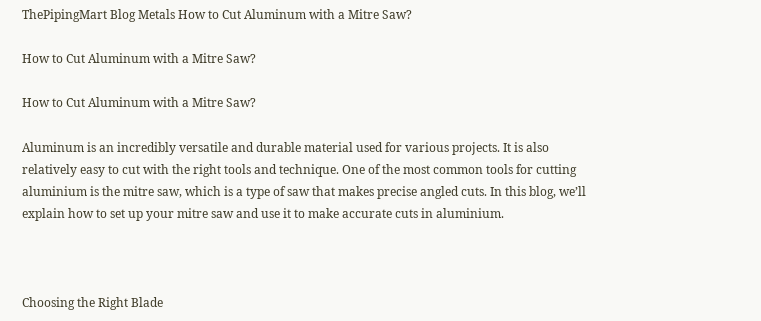ThePipingMart Blog Metals How to Cut Aluminum with a Mitre Saw?

How to Cut Aluminum with a Mitre Saw?

How to Cut Aluminum with a Mitre Saw?

Aluminum is an incredibly versatile and durable material used for various projects. It is also relatively easy to cut with the right tools and technique. One of the most common tools for cutting aluminium is the mitre saw, which is a type of saw that makes precise angled cuts. In this blog, we’ll explain how to set up your mitre saw and use it to make accurate cuts in aluminium.



Choosing the Right Blade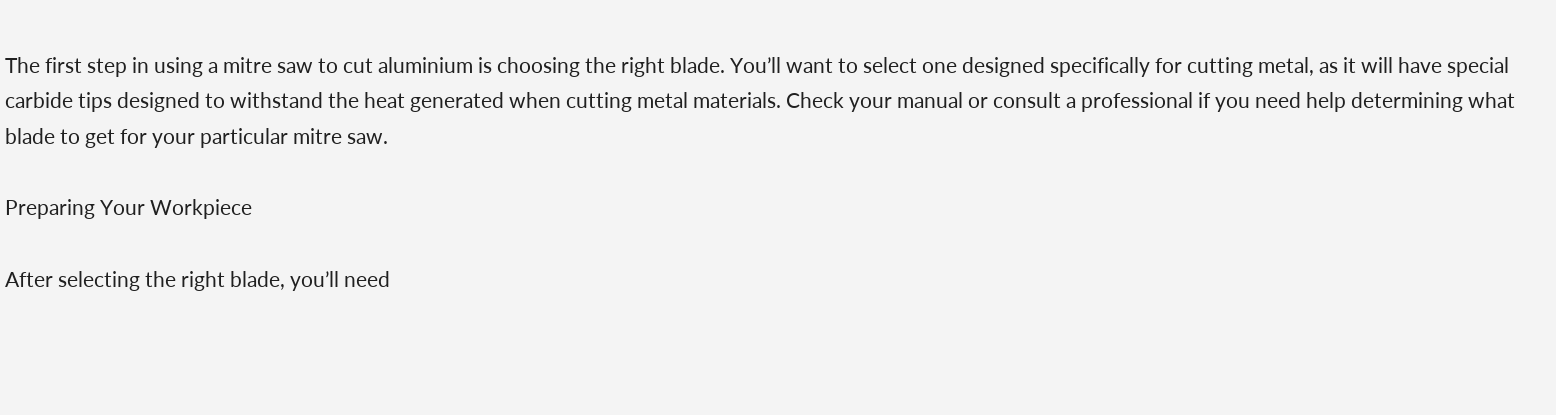The first step in using a mitre saw to cut aluminium is choosing the right blade. You’ll want to select one designed specifically for cutting metal, as it will have special carbide tips designed to withstand the heat generated when cutting metal materials. Check your manual or consult a professional if you need help determining what blade to get for your particular mitre saw.

Preparing Your Workpiece

After selecting the right blade, you’ll need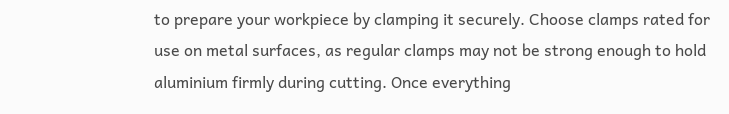to prepare your workpiece by clamping it securely. Choose clamps rated for use on metal surfaces, as regular clamps may not be strong enough to hold aluminium firmly during cutting. Once everything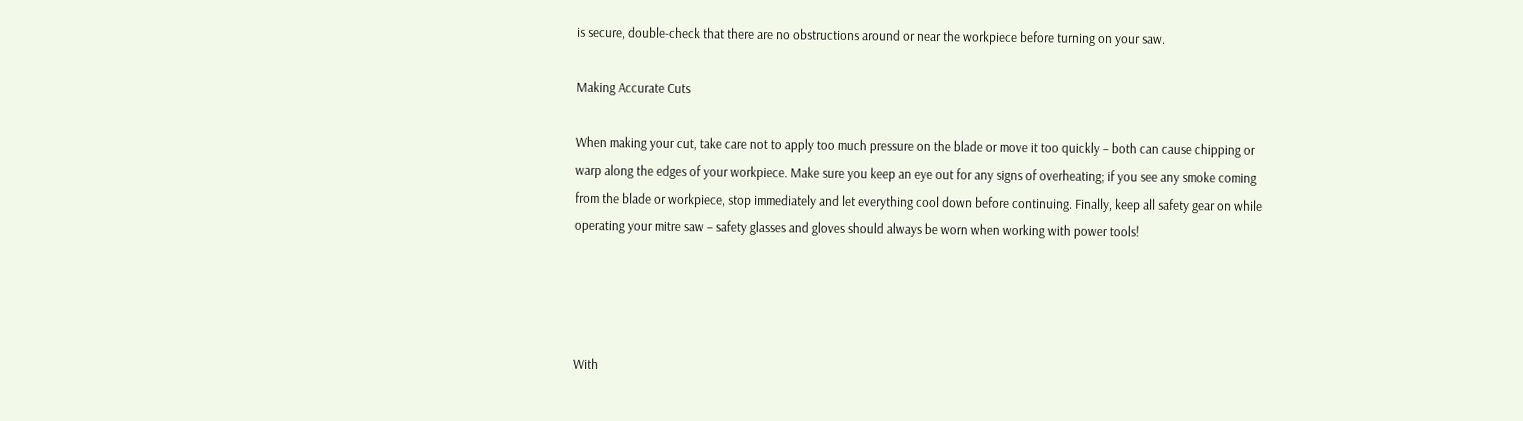is secure, double-check that there are no obstructions around or near the workpiece before turning on your saw.

Making Accurate Cuts

When making your cut, take care not to apply too much pressure on the blade or move it too quickly – both can cause chipping or warp along the edges of your workpiece. Make sure you keep an eye out for any signs of overheating; if you see any smoke coming from the blade or workpiece, stop immediately and let everything cool down before continuing. Finally, keep all safety gear on while operating your mitre saw – safety glasses and gloves should always be worn when working with power tools!




With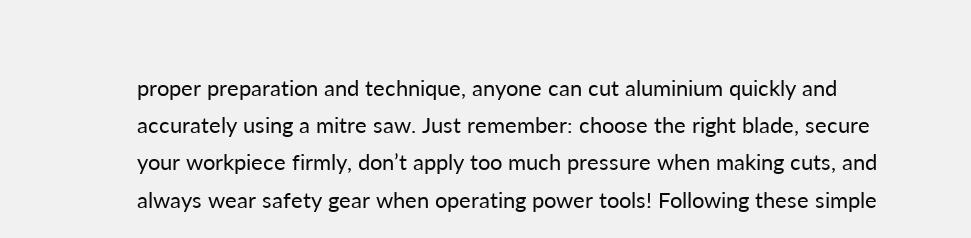proper preparation and technique, anyone can cut aluminium quickly and accurately using a mitre saw. Just remember: choose the right blade, secure your workpiece firmly, don’t apply too much pressure when making cuts, and always wear safety gear when operating power tools! Following these simple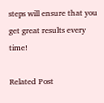steps will ensure that you get great results every time!

Related Post